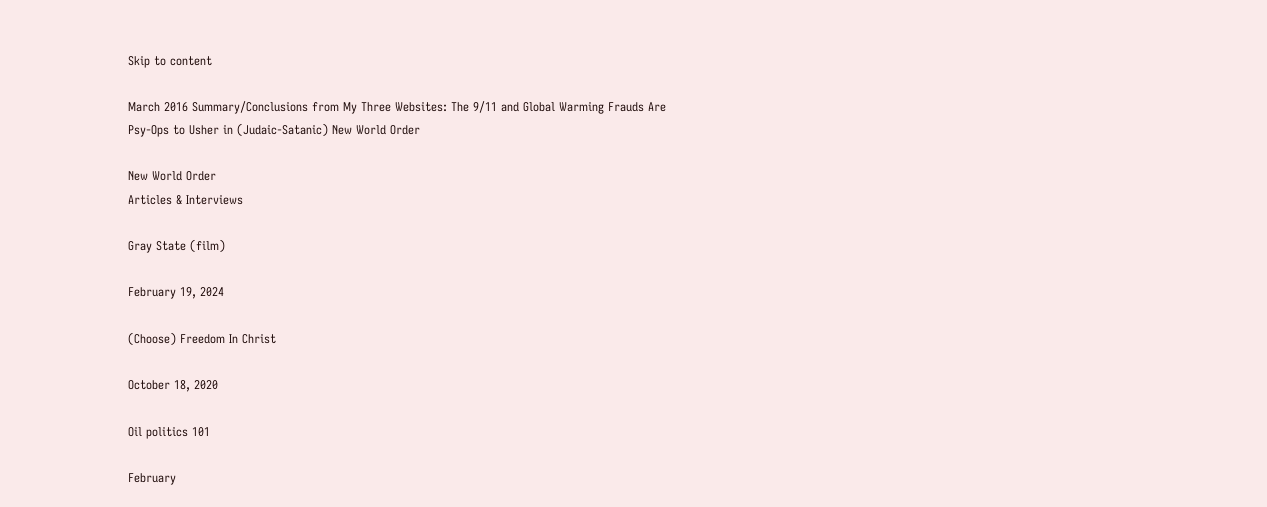Skip to content

March 2016 Summary/Conclusions from My Three Websites: The 9/11 and Global Warming Frauds Are Psy-Ops to Usher in (Judaic-Satanic) New World Order

New World Order
Articles & Interviews

Gray State (film)

February 19, 2024

(Choose) Freedom In Christ

October 18, 2020

Oil politics 101

February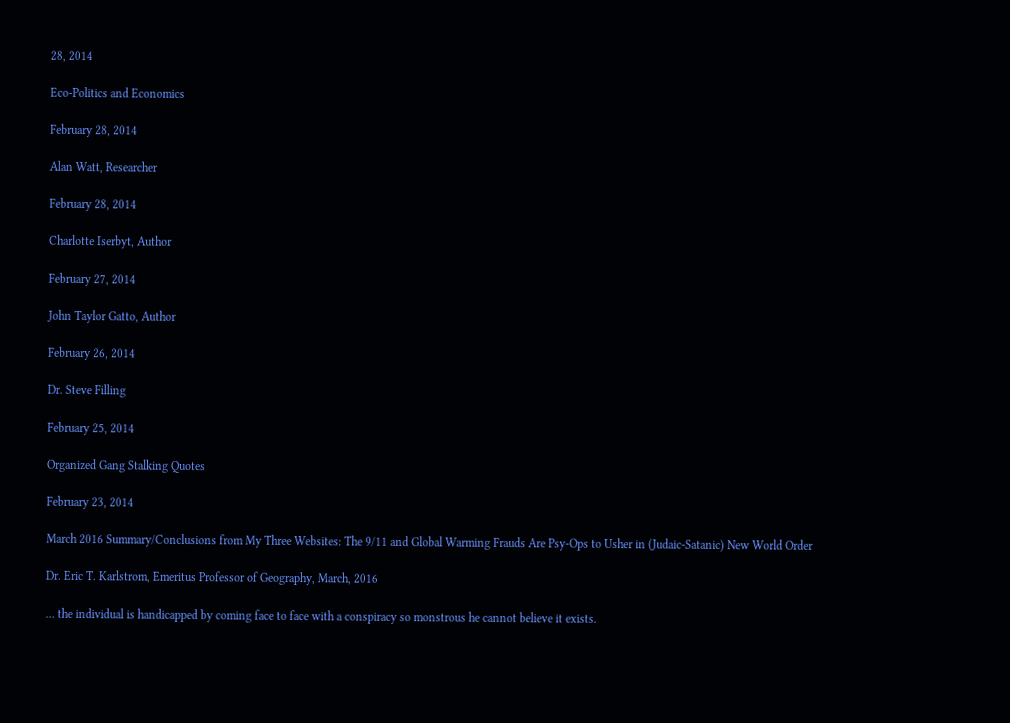28, 2014

Eco-Politics and Economics

February 28, 2014

Alan Watt, Researcher

February 28, 2014

Charlotte Iserbyt, Author

February 27, 2014

John Taylor Gatto, Author

February 26, 2014

Dr. Steve Filling

February 25, 2014

Organized Gang Stalking Quotes

February 23, 2014

March 2016 Summary/Conclusions from My Three Websites: The 9/11 and Global Warming Frauds Are Psy-Ops to Usher in (Judaic-Satanic) New World Order

Dr. Eric T. Karlstrom, Emeritus Professor of Geography, March, 2016

… the individual is handicapped by coming face to face with a conspiracy so monstrous he cannot believe it exists.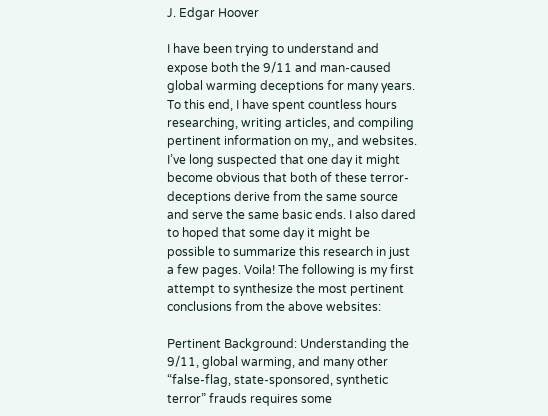J. Edgar Hoover

I have been trying to understand and expose both the 9/11 and man-caused global warming deceptions for many years. To this end, I have spent countless hours researching, writing articles, and compiling pertinent information on my,, and websites. I’ve long suspected that one day it might become obvious that both of these terror-deceptions derive from the same source and serve the same basic ends. I also dared to hoped that some day it might be possible to summarize this research in just a few pages. Voila! The following is my first attempt to synthesize the most pertinent conclusions from the above websites:

Pertinent Background: Understanding the 9/11, global warming, and many other “false-flag, state-sponsored, synthetic terror” frauds requires some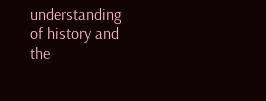understanding of history and the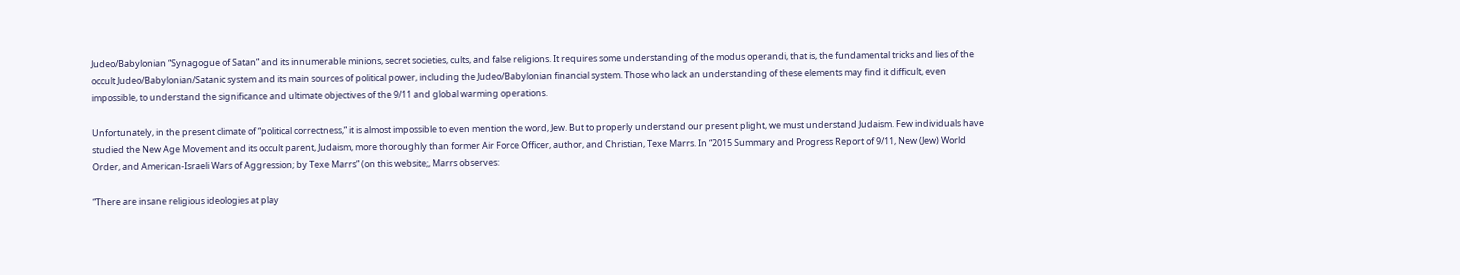Judeo/Babylonian “Synagogue of Satan” and its innumerable minions, secret societies, cults, and false religions. It requires some understanding of the modus operandi, that is, the fundamental tricks and lies of the occult Judeo/Babylonian/Satanic system and its main sources of political power, including the Judeo/Babylonian financial system. Those who lack an understanding of these elements may find it difficult, even impossible, to understand the significance and ultimate objectives of the 9/11 and global warming operations.

Unfortunately, in the present climate of “political correctness,” it is almost impossible to even mention the word, Jew. But to properly understand our present plight, we must understand Judaism. Few individuals have studied the New Age Movement and its occult parent, Judaism, more thoroughly than former Air Force Officer, author, and Christian, Texe Marrs. In “2015 Summary and Progress Report of 9/11, New (Jew) World Order, and American-Israeli Wars of Aggression; by Texe Marrs” (on this website;, Marrs observes:

“There are insane religious ideologies at play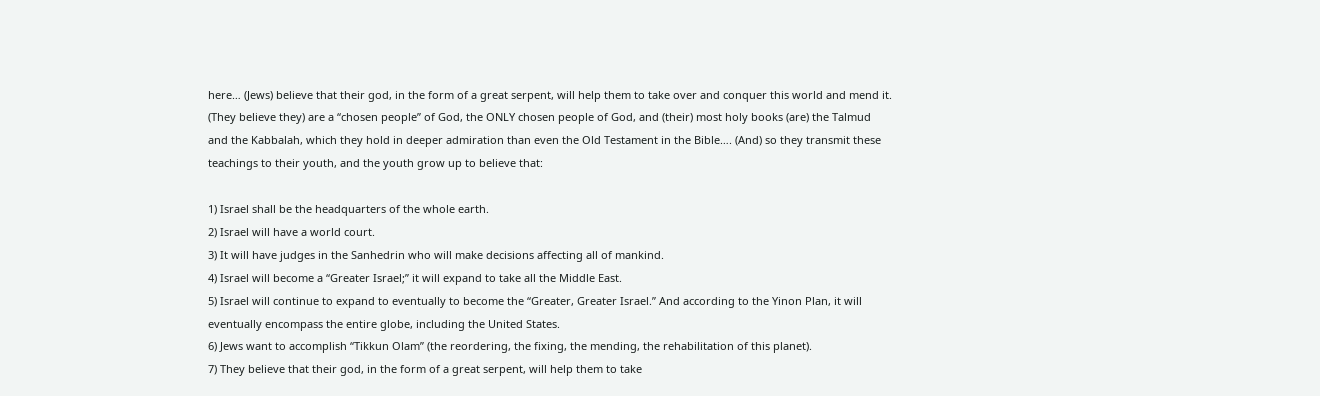here… (Jews) believe that their god, in the form of a great serpent, will help them to take over and conquer this world and mend it. (They believe they) are a “chosen people” of God, the ONLY chosen people of God, and (their) most holy books (are) the Talmud and the Kabbalah, which they hold in deeper admiration than even the Old Testament in the Bible…. (And) so they transmit these teachings to their youth, and the youth grow up to believe that:

1) Israel shall be the headquarters of the whole earth.
2) Israel will have a world court.
3) It will have judges in the Sanhedrin who will make decisions affecting all of mankind.
4) Israel will become a “Greater Israel;” it will expand to take all the Middle East.
5) Israel will continue to expand to eventually to become the “Greater, Greater Israel.” And according to the Yinon Plan, it will eventually encompass the entire globe, including the United States.
6) Jews want to accomplish “Tikkun Olam” (the reordering, the fixing, the mending, the rehabilitation of this planet).
7) They believe that their god, in the form of a great serpent, will help them to take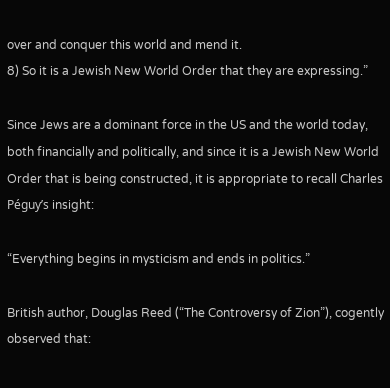over and conquer this world and mend it.
8) So it is a Jewish New World Order that they are expressing.”

Since Jews are a dominant force in the US and the world today, both financially and politically, and since it is a Jewish New World Order that is being constructed, it is appropriate to recall Charles Péguy’s insight:

“Everything begins in mysticism and ends in politics.”

British author, Douglas Reed (“The Controversy of Zion”), cogently observed that: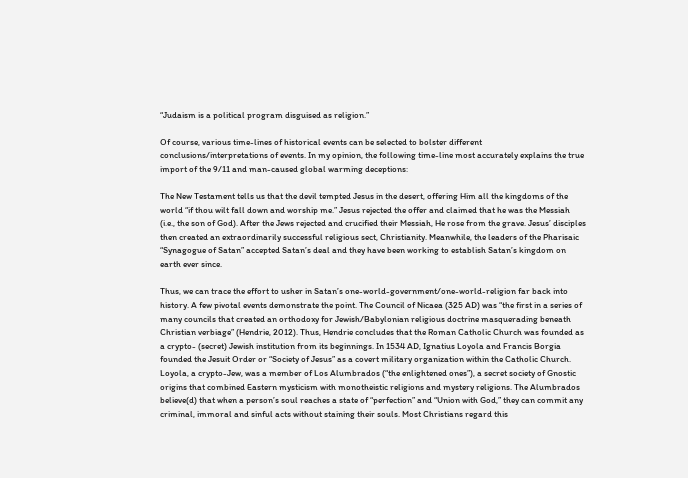“Judaism is a political program disguised as religion.”

Of course, various time-lines of historical events can be selected to bolster different conclusions/interpretations of events. In my opinion, the following time-line most accurately explains the true import of the 9/11 and man-caused global warming deceptions:

The New Testament tells us that the devil tempted Jesus in the desert, offering Him all the kingdoms of the world “if thou wilt fall down and worship me.” Jesus rejected the offer and claimed that he was the Messiah (i.e., the son of God). After the Jews rejected and crucified their Messiah, He rose from the grave. Jesus’ disciples then created an extraordinarily successful religious sect, Christianity. Meanwhile, the leaders of the Pharisaic “Synagogue of Satan” accepted Satan’s deal and they have been working to establish Satan’s kingdom on earth ever since.

Thus, we can trace the effort to usher in Satan’s one-world-government/one-world-religion far back into history. A few pivotal events demonstrate the point. The Council of Nicaea (325 AD) was “the first in a series of many councils that created an orthodoxy for Jewish/Babylonian religious doctrine masquerading beneath Christian verbiage” (Hendrie, 2012). Thus, Hendrie concludes that the Roman Catholic Church was founded as a crypto- (secret) Jewish institution from its beginnings. In 1534 AD, Ignatius Loyola and Francis Borgia founded the Jesuit Order or “Society of Jesus” as a covert military organization within the Catholic Church. Loyola, a crypto-Jew, was a member of Los Alumbrados (“the enlightened ones”), a secret society of Gnostic origins that combined Eastern mysticism with monotheistic religions and mystery religions. The Alumbrados believe(d) that when a person’s soul reaches a state of “perfection” and “Union with God,” they can commit any criminal, immoral and sinful acts without staining their souls. Most Christians regard this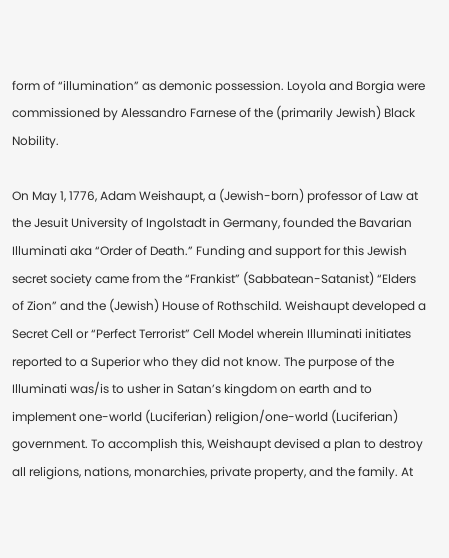form of “illumination” as demonic possession. Loyola and Borgia were commissioned by Alessandro Farnese of the (primarily Jewish) Black Nobility.

On May 1, 1776, Adam Weishaupt, a (Jewish-born) professor of Law at the Jesuit University of Ingolstadt in Germany, founded the Bavarian Illuminati aka “Order of Death.” Funding and support for this Jewish secret society came from the “Frankist” (Sabbatean-Satanist) “Elders of Zion” and the (Jewish) House of Rothschild. Weishaupt developed a Secret Cell or “Perfect Terrorist” Cell Model wherein Illuminati initiates reported to a Superior who they did not know. The purpose of the Illuminati was/is to usher in Satan’s kingdom on earth and to implement one-world (Luciferian) religion/one-world (Luciferian) government. To accomplish this, Weishaupt devised a plan to destroy all religions, nations, monarchies, private property, and the family. At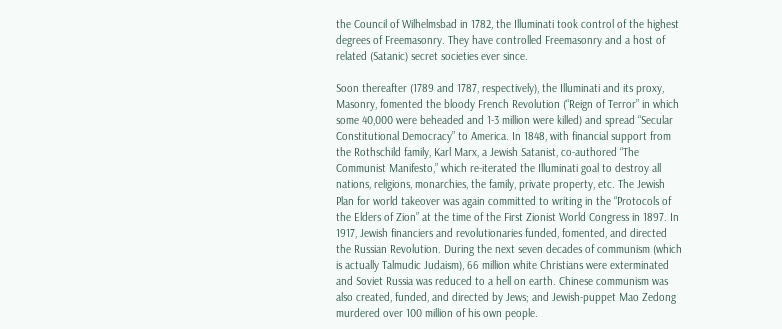the Council of Wilhelmsbad in 1782, the Illuminati took control of the highest degrees of Freemasonry. They have controlled Freemasonry and a host of related (Satanic) secret societies ever since.

Soon thereafter (1789 and 1787, respectively), the Illuminati and its proxy, Masonry, fomented the bloody French Revolution (“Reign of Terror” in which some 40,000 were beheaded and 1-3 million were killed) and spread “Secular Constitutional Democracy” to America. In 1848, with financial support from the Rothschild family, Karl Marx, a Jewish Satanist, co-authored “The Communist Manifesto,” which re-iterated the Illuminati goal to destroy all nations, religions, monarchies, the family, private property, etc. The Jewish Plan for world takeover was again committed to writing in the “Protocols of the Elders of Zion” at the time of the First Zionist World Congress in 1897. In 1917, Jewish financiers and revolutionaries funded, fomented, and directed the Russian Revolution. During the next seven decades of communism (which is actually Talmudic Judaism), 66 million white Christians were exterminated and Soviet Russia was reduced to a hell on earth. Chinese communism was also created, funded, and directed by Jews; and Jewish-puppet Mao Zedong murdered over 100 million of his own people.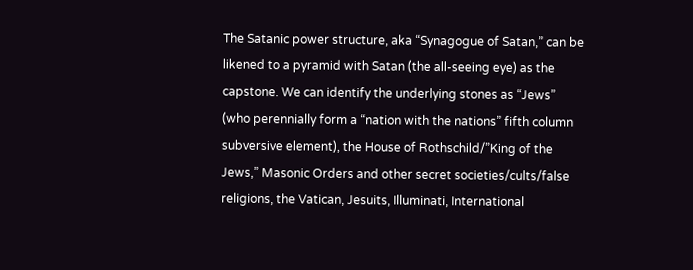The Satanic power structure, aka “Synagogue of Satan,” can be likened to a pyramid with Satan (the all-seeing eye) as the capstone. We can identify the underlying stones as “Jews” (who perennially form a “nation with the nations” fifth column subversive element), the House of Rothschild/”King of the Jews,” Masonic Orders and other secret societies/cults/false religions, the Vatican, Jesuits, Illuminati, International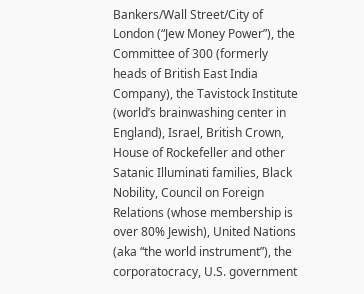Bankers/Wall Street/City of London (“Jew Money Power”), the Committee of 300 (formerly heads of British East India Company), the Tavistock Institute (world’s brainwashing center in England), Israel, British Crown, House of Rockefeller and other Satanic Illuminati families, Black Nobility, Council on Foreign Relations (whose membership is over 80% Jewish), United Nations (aka “the world instrument”), the corporatocracy, U.S. government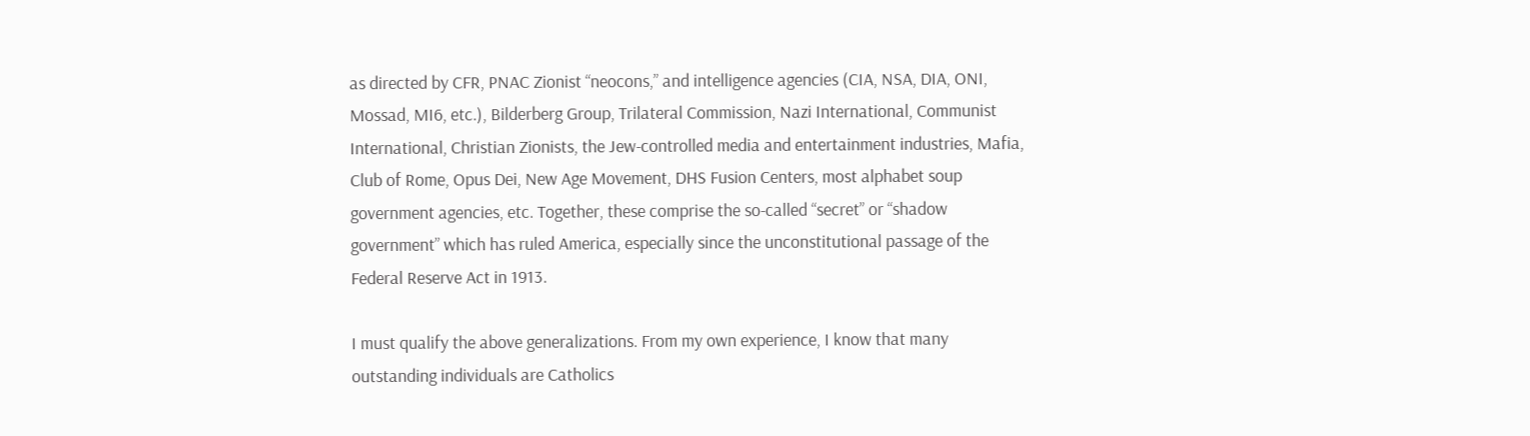as directed by CFR, PNAC Zionist “neocons,” and intelligence agencies (CIA, NSA, DIA, ONI, Mossad, MI6, etc.), Bilderberg Group, Trilateral Commission, Nazi International, Communist International, Christian Zionists, the Jew-controlled media and entertainment industries, Mafia, Club of Rome, Opus Dei, New Age Movement, DHS Fusion Centers, most alphabet soup government agencies, etc. Together, these comprise the so-called “secret” or “shadow government” which has ruled America, especially since the unconstitutional passage of the Federal Reserve Act in 1913.

I must qualify the above generalizations. From my own experience, I know that many outstanding individuals are Catholics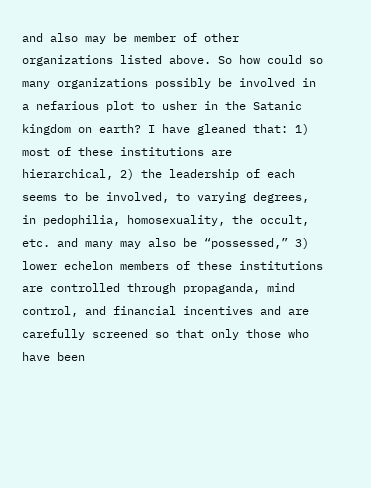and also may be member of other organizations listed above. So how could so many organizations possibly be involved in a nefarious plot to usher in the Satanic kingdom on earth? I have gleaned that: 1) most of these institutions are hierarchical, 2) the leadership of each seems to be involved, to varying degrees, in pedophilia, homosexuality, the occult, etc. and many may also be “possessed,” 3) lower echelon members of these institutions are controlled through propaganda, mind control, and financial incentives and are carefully screened so that only those who have been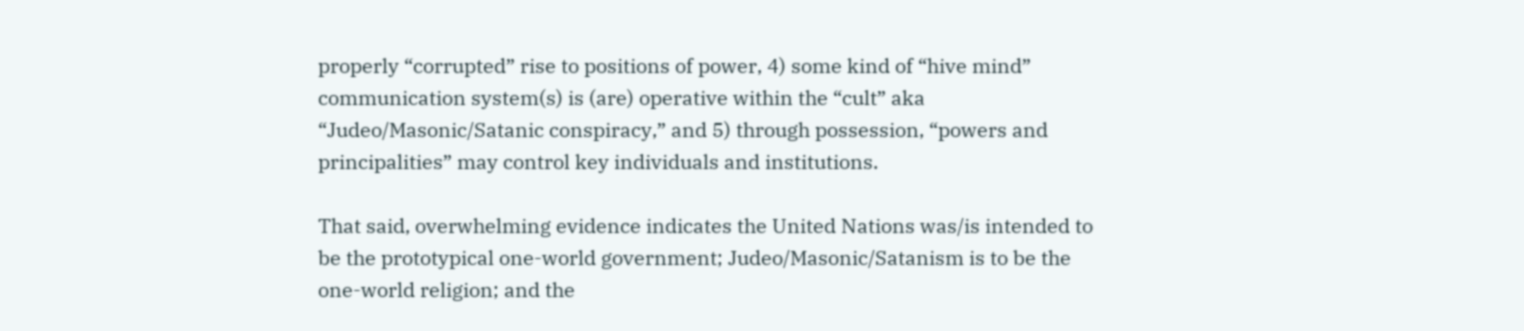properly “corrupted” rise to positions of power, 4) some kind of “hive mind” communication system(s) is (are) operative within the “cult” aka “Judeo/Masonic/Satanic conspiracy,” and 5) through possession, “powers and principalities” may control key individuals and institutions.

That said, overwhelming evidence indicates the United Nations was/is intended to be the prototypical one-world government; Judeo/Masonic/Satanism is to be the one-world religion; and the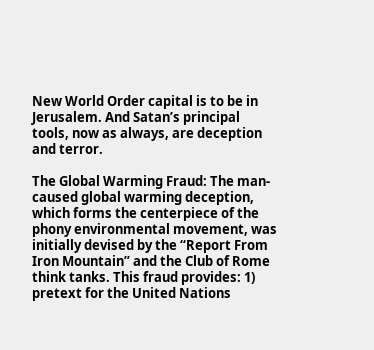New World Order capital is to be in Jerusalem. And Satan’s principal tools, now as always, are deception and terror.

The Global Warming Fraud: The man-caused global warming deception, which forms the centerpiece of the phony environmental movement, was initially devised by the “Report From Iron Mountain” and the Club of Rome think tanks. This fraud provides: 1) pretext for the United Nations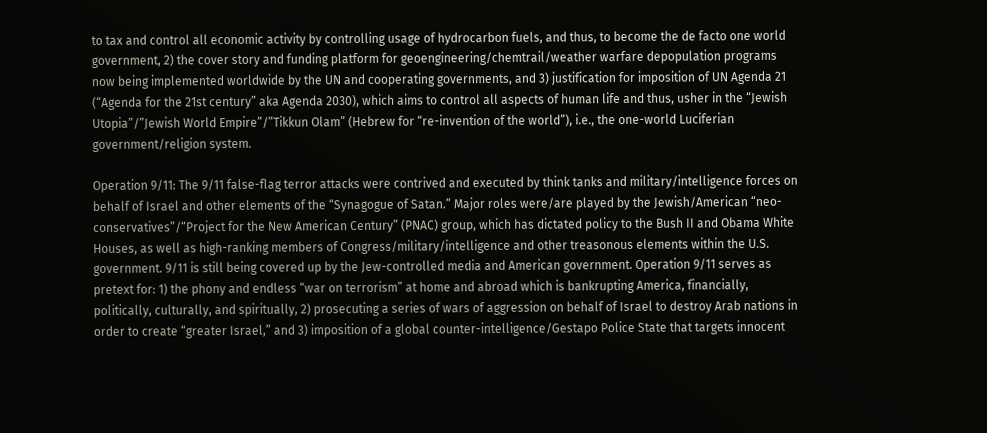to tax and control all economic activity by controlling usage of hydrocarbon fuels, and thus, to become the de facto one world government, 2) the cover story and funding platform for geoengineering/chemtrail/weather warfare depopulation programs now being implemented worldwide by the UN and cooperating governments, and 3) justification for imposition of UN Agenda 21 (“Agenda for the 21st century” aka Agenda 2030), which aims to control all aspects of human life and thus, usher in the “Jewish Utopia”/”Jewish World Empire”/”Tikkun Olam” (Hebrew for “re-invention of the world”), i.e., the one-world Luciferian government/religion system.

Operation 9/11: The 9/11 false-flag terror attacks were contrived and executed by think tanks and military/intelligence forces on behalf of Israel and other elements of the “Synagogue of Satan.” Major roles were/are played by the Jewish/American “neo-conservatives”/“Project for the New American Century” (PNAC) group, which has dictated policy to the Bush II and Obama White Houses, as well as high-ranking members of Congress/military/intelligence and other treasonous elements within the U.S. government. 9/11 is still being covered up by the Jew-controlled media and American government. Operation 9/11 serves as pretext for: 1) the phony and endless “war on terrorism” at home and abroad which is bankrupting America, financially, politically, culturally, and spiritually, 2) prosecuting a series of wars of aggression on behalf of Israel to destroy Arab nations in order to create “greater Israel,” and 3) imposition of a global counter-intelligence/Gestapo Police State that targets innocent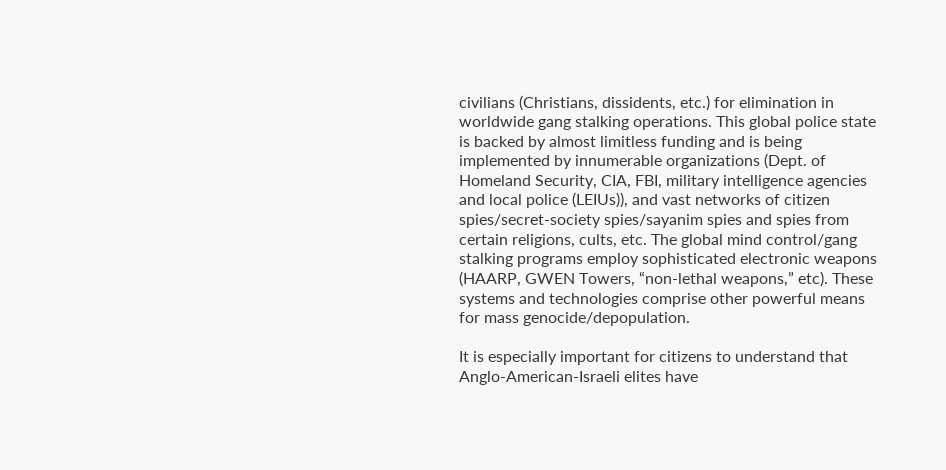civilians (Christians, dissidents, etc.) for elimination in worldwide gang stalking operations. This global police state is backed by almost limitless funding and is being implemented by innumerable organizations (Dept. of Homeland Security, CIA, FBI, military intelligence agencies and local police (LEIUs)), and vast networks of citizen spies/secret-society spies/sayanim spies and spies from certain religions, cults, etc. The global mind control/gang stalking programs employ sophisticated electronic weapons (HAARP, GWEN Towers, “non-lethal weapons,” etc). These systems and technologies comprise other powerful means for mass genocide/depopulation.

It is especially important for citizens to understand that Anglo-American-Israeli elites have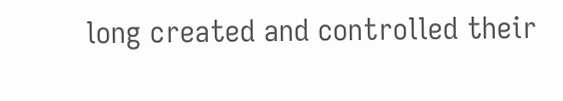long created and controlled their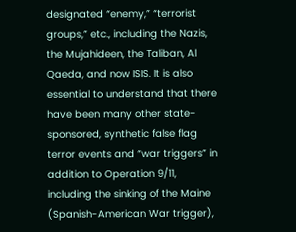designated “enemy,” “terrorist groups,” etc., including the Nazis, the Mujahideen, the Taliban, Al Qaeda, and now ISIS. It is also essential to understand that there have been many other state-sponsored, synthetic false flag terror events and “war triggers” in addition to Operation 9/11, including the sinking of the Maine (Spanish-American War trigger),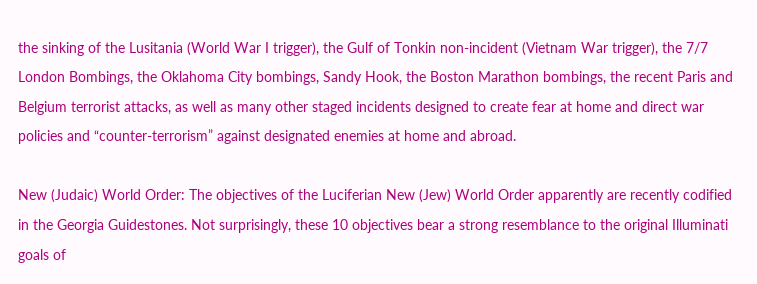the sinking of the Lusitania (World War I trigger), the Gulf of Tonkin non-incident (Vietnam War trigger), the 7/7 London Bombings, the Oklahoma City bombings, Sandy Hook, the Boston Marathon bombings, the recent Paris and Belgium terrorist attacks, as well as many other staged incidents designed to create fear at home and direct war policies and “counter-terrorism” against designated enemies at home and abroad.

New (Judaic) World Order: The objectives of the Luciferian New (Jew) World Order apparently are recently codified in the Georgia Guidestones. Not surprisingly, these 10 objectives bear a strong resemblance to the original Illuminati goals of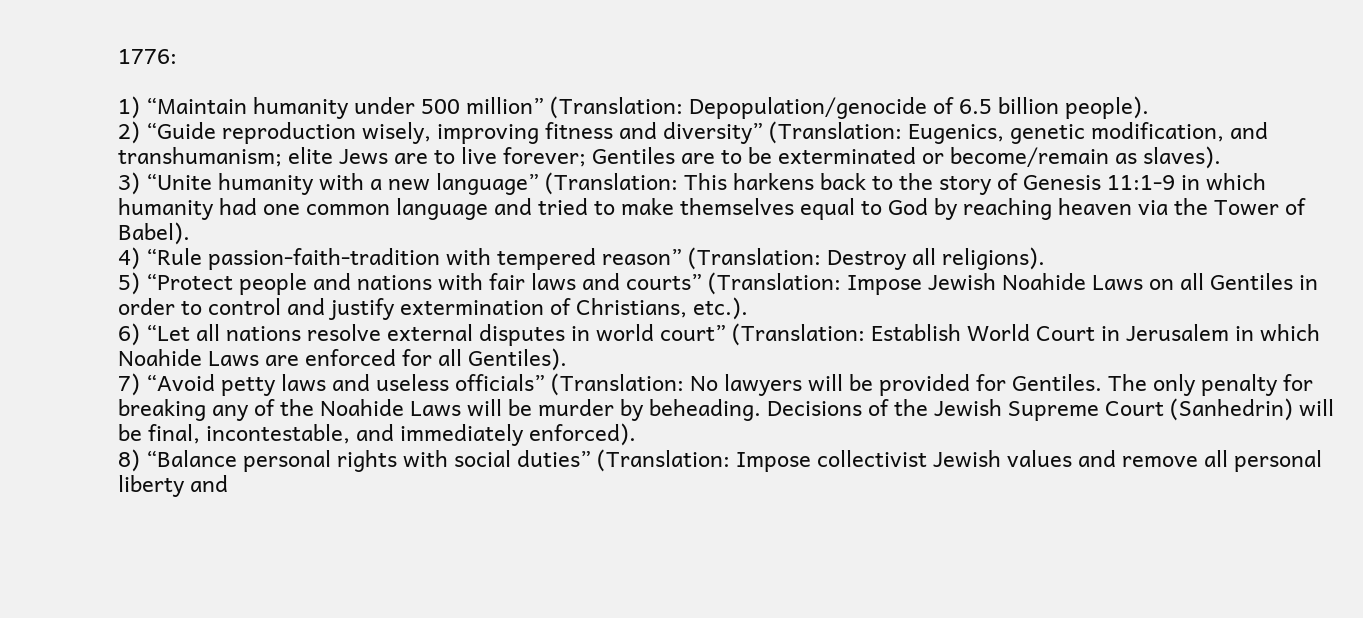1776:

1) “Maintain humanity under 500 million” (Translation: Depopulation/genocide of 6.5 billion people).
2) “Guide reproduction wisely, improving fitness and diversity” (Translation: Eugenics, genetic modification, and transhumanism; elite Jews are to live forever; Gentiles are to be exterminated or become/remain as slaves).
3) “Unite humanity with a new language” (Translation: This harkens back to the story of Genesis 11:1-9 in which humanity had one common language and tried to make themselves equal to God by reaching heaven via the Tower of Babel).
4) “Rule passion-faith-tradition with tempered reason” (Translation: Destroy all religions).
5) “Protect people and nations with fair laws and courts” (Translation: Impose Jewish Noahide Laws on all Gentiles in order to control and justify extermination of Christians, etc.).
6) “Let all nations resolve external disputes in world court” (Translation: Establish World Court in Jerusalem in which Noahide Laws are enforced for all Gentiles).
7) “Avoid petty laws and useless officials” (Translation: No lawyers will be provided for Gentiles. The only penalty for breaking any of the Noahide Laws will be murder by beheading. Decisions of the Jewish Supreme Court (Sanhedrin) will be final, incontestable, and immediately enforced).
8) “Balance personal rights with social duties” (Translation: Impose collectivist Jewish values and remove all personal liberty and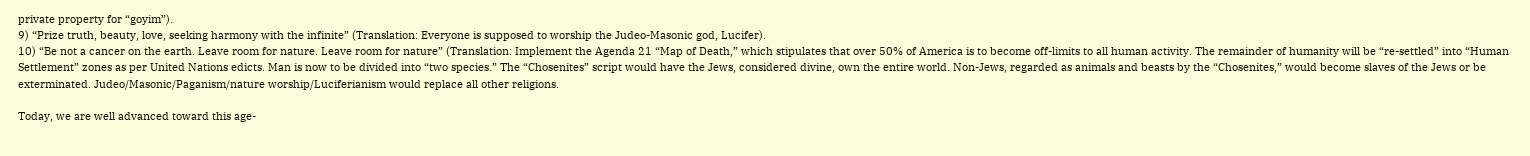private property for “goyim”).
9) “Prize truth, beauty, love, seeking harmony with the infinite” (Translation: Everyone is supposed to worship the Judeo-Masonic god, Lucifer).
10) “Be not a cancer on the earth. Leave room for nature. Leave room for nature” (Translation: Implement the Agenda 21 “Map of Death,” which stipulates that over 50% of America is to become off-limits to all human activity. The remainder of humanity will be “re-settled” into “Human Settlement” zones as per United Nations edicts. Man is now to be divided into “two species.” The “Chosenites” script would have the Jews, considered divine, own the entire world. Non-Jews, regarded as animals and beasts by the “Chosenites,” would become slaves of the Jews or be exterminated. Judeo/Masonic/Paganism/nature worship/Luciferianism would replace all other religions.

Today, we are well advanced toward this age-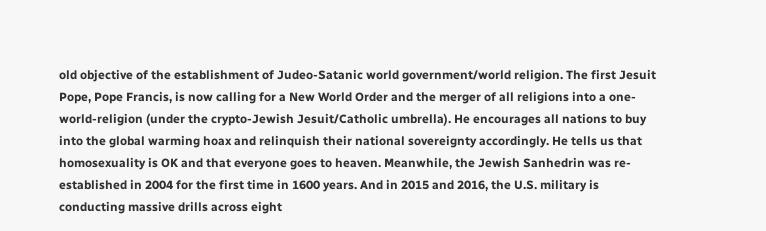old objective of the establishment of Judeo-Satanic world government/world religion. The first Jesuit Pope, Pope Francis, is now calling for a New World Order and the merger of all religions into a one-world-religion (under the crypto-Jewish Jesuit/Catholic umbrella). He encourages all nations to buy into the global warming hoax and relinquish their national sovereignty accordingly. He tells us that homosexuality is OK and that everyone goes to heaven. Meanwhile, the Jewish Sanhedrin was re-established in 2004 for the first time in 1600 years. And in 2015 and 2016, the U.S. military is conducting massive drills across eight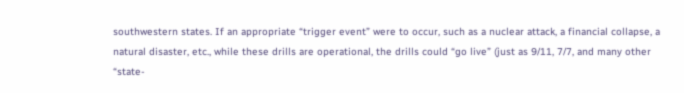southwestern states. If an appropriate “trigger event” were to occur, such as a nuclear attack, a financial collapse, a natural disaster, etc., while these drills are operational, the drills could “go live” (just as 9/11, 7/7, and many other “state-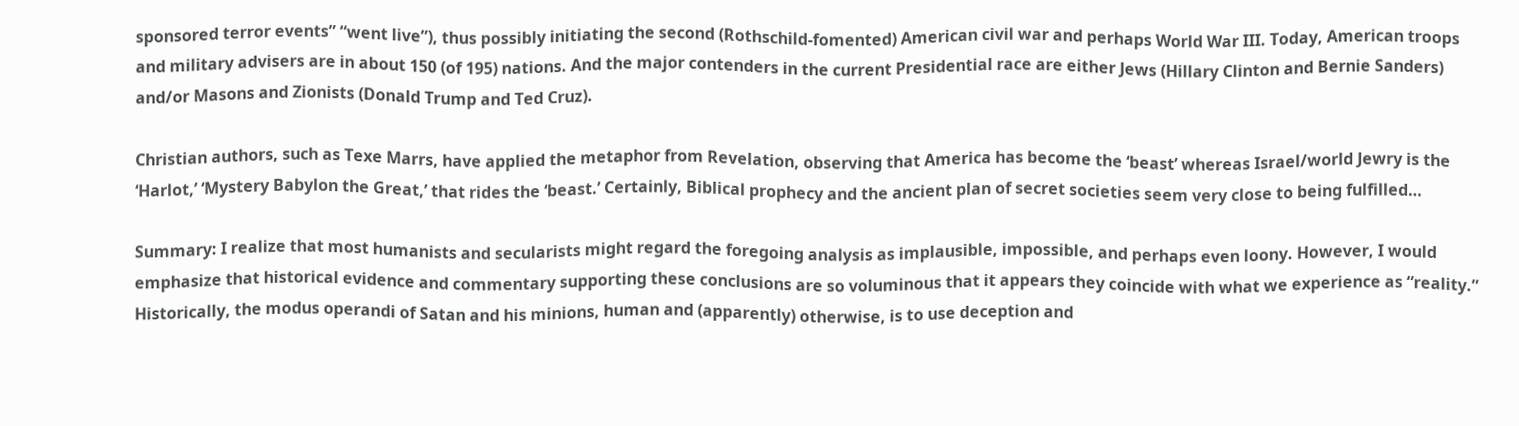sponsored terror events” “went live”), thus possibly initiating the second (Rothschild-fomented) American civil war and perhaps World War III. Today, American troops and military advisers are in about 150 (of 195) nations. And the major contenders in the current Presidential race are either Jews (Hillary Clinton and Bernie Sanders) and/or Masons and Zionists (Donald Trump and Ted Cruz).

Christian authors, such as Texe Marrs, have applied the metaphor from Revelation, observing that America has become the ‘beast’ whereas Israel/world Jewry is the ‘Harlot,’ ‘Mystery Babylon the Great,’ that rides the ‘beast.’ Certainly, Biblical prophecy and the ancient plan of secret societies seem very close to being fulfilled…

Summary: I realize that most humanists and secularists might regard the foregoing analysis as implausible, impossible, and perhaps even loony. However, I would emphasize that historical evidence and commentary supporting these conclusions are so voluminous that it appears they coincide with what we experience as “reality.” Historically, the modus operandi of Satan and his minions, human and (apparently) otherwise, is to use deception and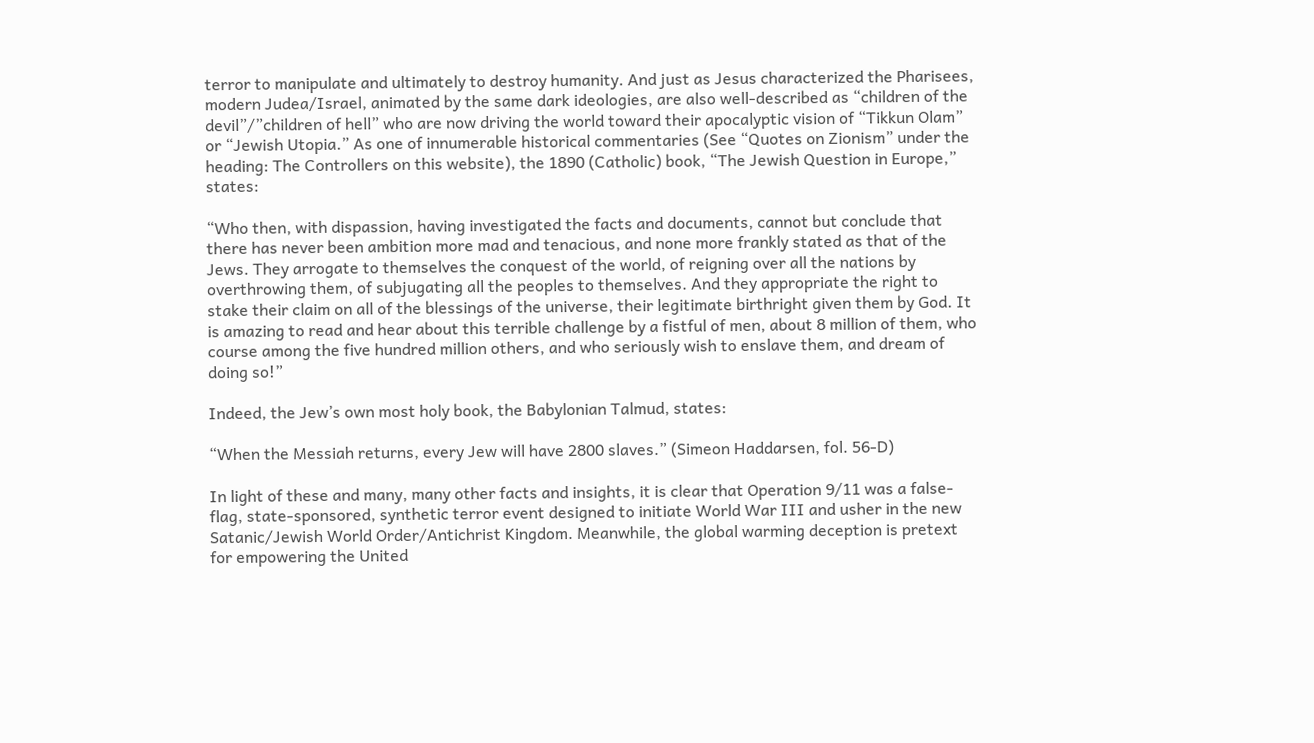terror to manipulate and ultimately to destroy humanity. And just as Jesus characterized the Pharisees, modern Judea/Israel, animated by the same dark ideologies, are also well-described as “children of the devil”/”children of hell” who are now driving the world toward their apocalyptic vision of “Tikkun Olam” or “Jewish Utopia.” As one of innumerable historical commentaries (See “Quotes on Zionism” under the heading: The Controllers on this website), the 1890 (Catholic) book, “The Jewish Question in Europe,” states:

“Who then, with dispassion, having investigated the facts and documents, cannot but conclude that there has never been ambition more mad and tenacious, and none more frankly stated as that of the Jews. They arrogate to themselves the conquest of the world, of reigning over all the nations by overthrowing them, of subjugating all the peoples to themselves. And they appropriate the right to stake their claim on all of the blessings of the universe, their legitimate birthright given them by God. It is amazing to read and hear about this terrible challenge by a fistful of men, about 8 million of them, who course among the five hundred million others, and who seriously wish to enslave them, and dream of doing so!”

Indeed, the Jew’s own most holy book, the Babylonian Talmud, states:

“When the Messiah returns, every Jew will have 2800 slaves.” (Simeon Haddarsen, fol. 56-D)

In light of these and many, many other facts and insights, it is clear that Operation 9/11 was a false-flag, state-sponsored, synthetic terror event designed to initiate World War III and usher in the new Satanic/Jewish World Order/Antichrist Kingdom. Meanwhile, the global warming deception is pretext for empowering the United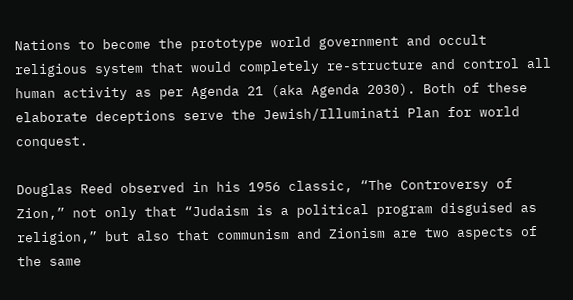Nations to become the prototype world government and occult religious system that would completely re-structure and control all human activity as per Agenda 21 (aka Agenda 2030). Both of these elaborate deceptions serve the Jewish/Illuminati Plan for world conquest.

Douglas Reed observed in his 1956 classic, “The Controversy of Zion,” not only that “Judaism is a political program disguised as religion,” but also that communism and Zionism are two aspects of the same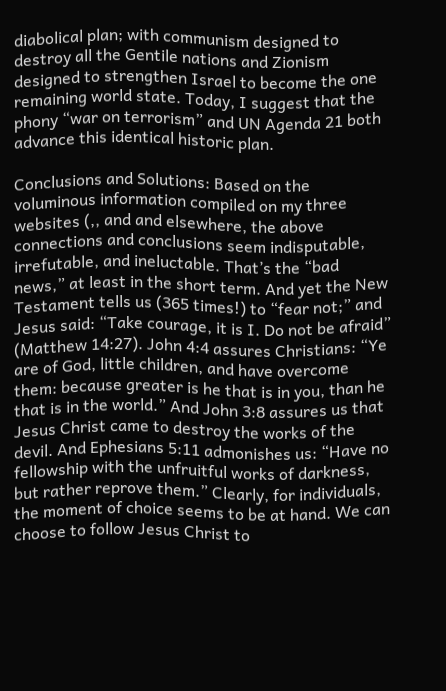diabolical plan; with communism designed to destroy all the Gentile nations and Zionism designed to strengthen Israel to become the one remaining world state. Today, I suggest that the phony “war on terrorism” and UN Agenda 21 both advance this identical historic plan.

Conclusions and Solutions: Based on the voluminous information compiled on my three websites (,, and and elsewhere, the above connections and conclusions seem indisputable, irrefutable, and ineluctable. That’s the “bad news,” at least in the short term. And yet the New Testament tells us (365 times!) to “fear not;” and Jesus said: “Take courage, it is I. Do not be afraid” (Matthew 14:27). John 4:4 assures Christians: “Ye are of God, little children, and have overcome them: because greater is he that is in you, than he that is in the world.” And John 3:8 assures us that Jesus Christ came to destroy the works of the devil. And Ephesians 5:11 admonishes us: “Have no fellowship with the unfruitful works of darkness, but rather reprove them.” Clearly, for individuals, the moment of choice seems to be at hand. We can choose to follow Jesus Christ to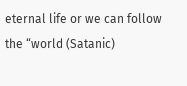eternal life or we can follow the “world (Satanic)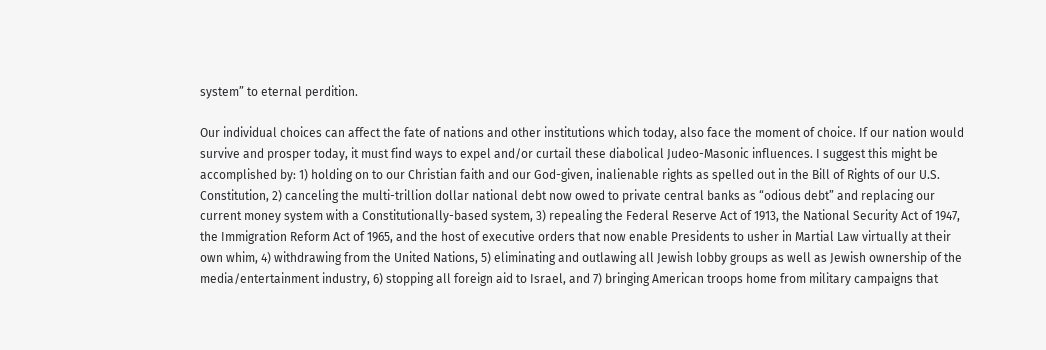system” to eternal perdition.

Our individual choices can affect the fate of nations and other institutions which today, also face the moment of choice. If our nation would survive and prosper today, it must find ways to expel and/or curtail these diabolical Judeo-Masonic influences. I suggest this might be accomplished by: 1) holding on to our Christian faith and our God-given, inalienable rights as spelled out in the Bill of Rights of our U.S. Constitution, 2) canceling the multi-trillion dollar national debt now owed to private central banks as “odious debt” and replacing our current money system with a Constitutionally-based system, 3) repealing the Federal Reserve Act of 1913, the National Security Act of 1947, the Immigration Reform Act of 1965, and the host of executive orders that now enable Presidents to usher in Martial Law virtually at their own whim, 4) withdrawing from the United Nations, 5) eliminating and outlawing all Jewish lobby groups as well as Jewish ownership of the media/entertainment industry, 6) stopping all foreign aid to Israel, and 7) bringing American troops home from military campaigns that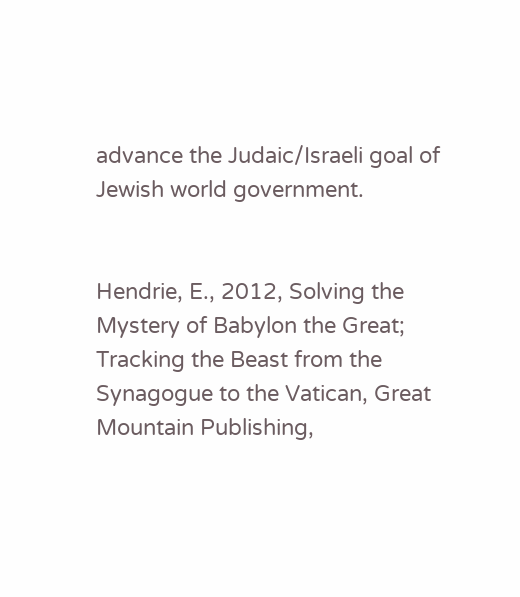advance the Judaic/Israeli goal of Jewish world government.


Hendrie, E., 2012, Solving the Mystery of Babylon the Great; Tracking the Beast from the Synagogue to the Vatican, Great Mountain Publishing,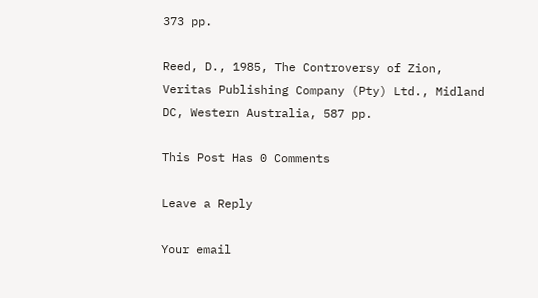373 pp.

Reed, D., 1985, The Controversy of Zion, Veritas Publishing Company (Pty) Ltd., Midland DC, Western Australia, 587 pp.

This Post Has 0 Comments

Leave a Reply

Your email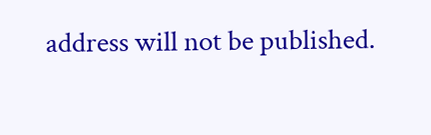address will not be published.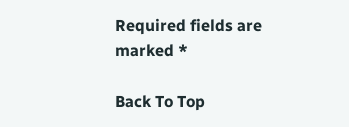Required fields are marked *

Back To Top